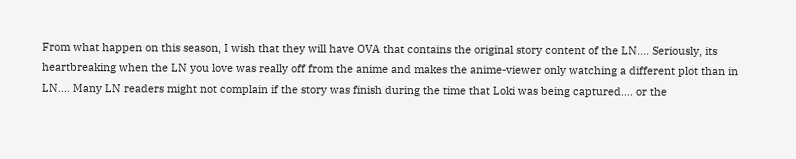From what happen on this season, I wish that they will have OVA that contains the original story content of the LN.... Seriously, its heartbreaking when the LN you love was really off from the anime and makes the anime-viewer only watching a different plot than in LN.... Many LN readers might not complain if the story was finish during the time that Loki was being captured.... or the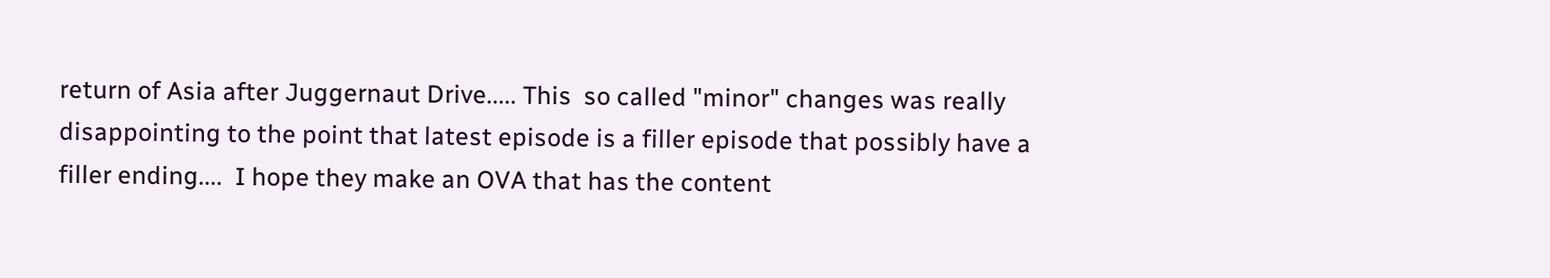return of Asia after Juggernaut Drive..... This  so called "minor" changes was really disappointing to the point that latest episode is a filler episode that possibly have a filler ending....  I hope they make an OVA that has the content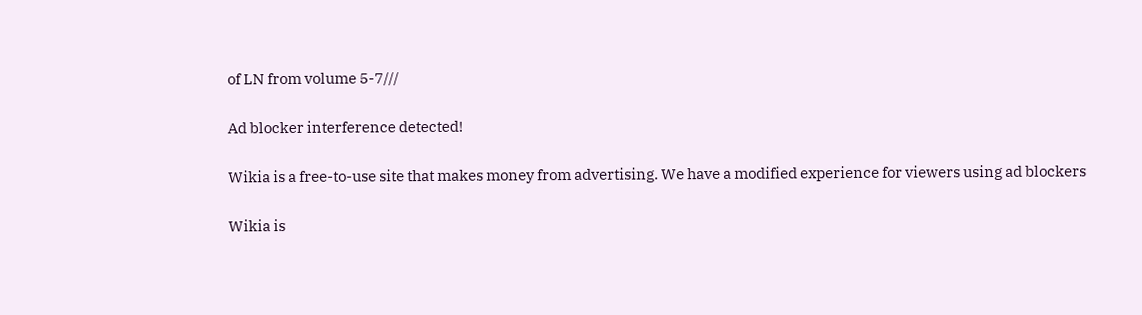of LN from volume 5-7///

Ad blocker interference detected!

Wikia is a free-to-use site that makes money from advertising. We have a modified experience for viewers using ad blockers

Wikia is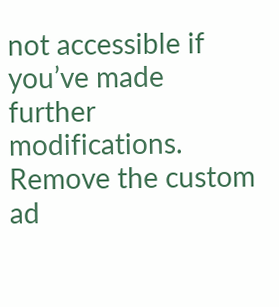not accessible if you’ve made further modifications. Remove the custom ad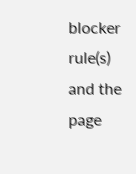blocker rule(s) and the page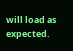will load as expected.